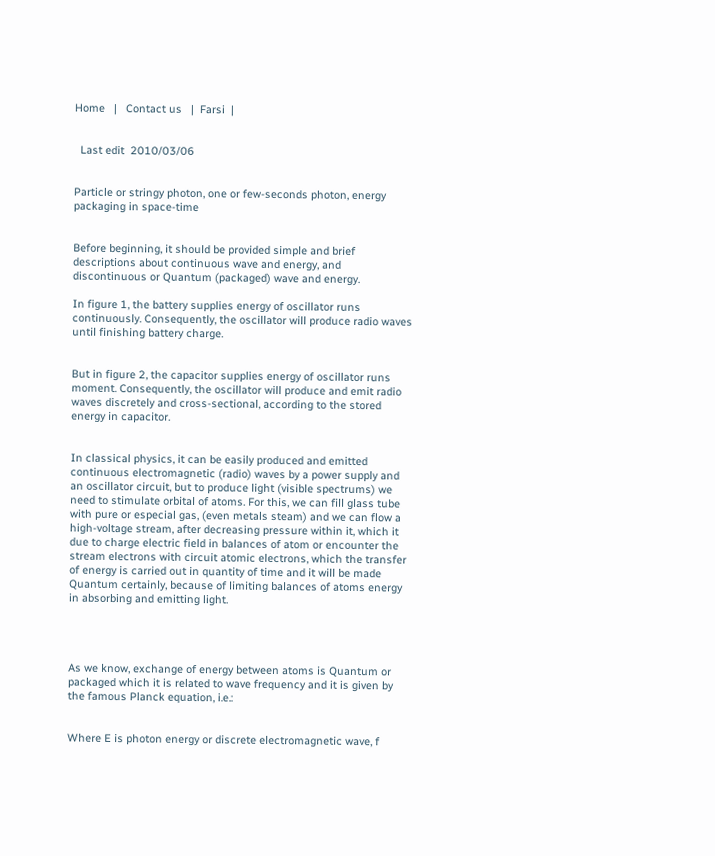Home   |   Contact us   |  Farsi  |


  Last edit  2010/03/06


Particle or stringy photon, one or few-seconds photon, energy packaging in space-time


Before beginning, it should be provided simple and brief descriptions about continuous wave and energy, and discontinuous or Quantum (packaged) wave and energy.

In figure 1, the battery supplies energy of oscillator runs continuously. Consequently, the oscillator will produce radio waves until finishing battery charge.


But in figure 2, the capacitor supplies energy of oscillator runs moment. Consequently, the oscillator will produce and emit radio waves discretely and cross-sectional, according to the stored energy in capacitor.


In classical physics, it can be easily produced and emitted continuous electromagnetic (radio) waves by a power supply and an oscillator circuit, but to produce light (visible spectrums) we need to stimulate orbital of atoms. For this, we can fill glass tube with pure or especial gas, (even metals steam) and we can flow a high-voltage stream, after decreasing pressure within it, which it due to charge electric field in balances of atom or encounter the stream electrons with circuit atomic electrons, which the transfer of energy is carried out in quantity of time and it will be made Quantum certainly, because of limiting balances of atoms energy in absorbing and emitting light.




As we know, exchange of energy between atoms is Quantum or packaged which it is related to wave frequency and it is given by the famous Planck equation, i.e.:


Where E is photon energy or discrete electromagnetic wave, f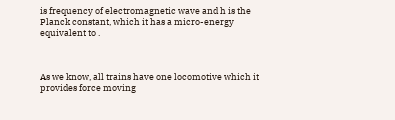is frequency of electromagnetic wave and h is the Planck constant, which it has a micro-energy equivalent to .



As we know, all trains have one locomotive which it provides force moving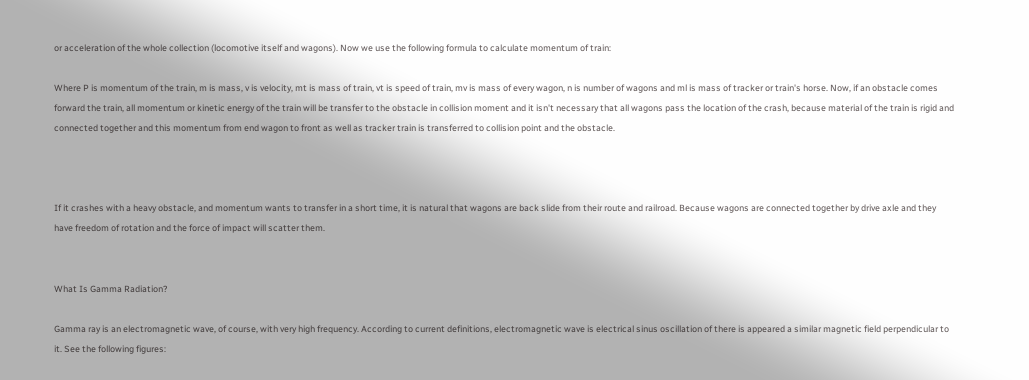or acceleration of the whole collection (locomotive itself and wagons). Now we use the following formula to calculate momentum of train:

Where P is momentum of the train, m is mass, v is velocity, mt is mass of train, vt is speed of train, mv is mass of every wagon, n is number of wagons and ml is mass of tracker or train's horse. Now, if an obstacle comes forward the train, all momentum or kinetic energy of the train will be transfer to the obstacle in collision moment and it isn't necessary that all wagons pass the location of the crash, because material of the train is rigid and connected together and this momentum from end wagon to front as well as tracker train is transferred to collision point and the obstacle.



If it crashes with a heavy obstacle, and momentum wants to transfer in a short time, it is natural that wagons are back slide from their route and railroad. Because wagons are connected together by drive axle and they have freedom of rotation and the force of impact will scatter them.


What Is Gamma Radiation?

Gamma ray is an electromagnetic wave, of course, with very high frequency. According to current definitions, electromagnetic wave is electrical sinus oscillation of there is appeared a similar magnetic field perpendicular to it. See the following figures: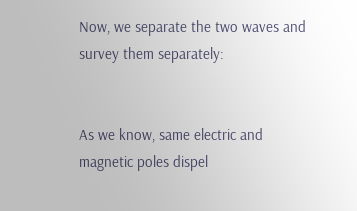Now, we separate the two waves and survey them separately:


As we know, same electric and magnetic poles dispel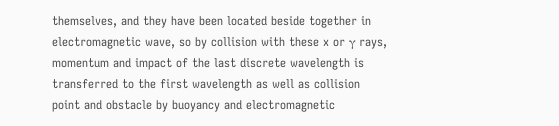themselves, and they have been located beside together in electromagnetic wave, so by collision with these x or γ rays, momentum and impact of the last discrete wavelength is transferred to the first wavelength as well as collision point and obstacle by buoyancy and electromagnetic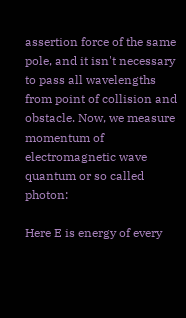assertion force of the same pole, and it isn't necessary to pass all wavelengths from point of collision and obstacle. Now, we measure momentum of electromagnetic wave quantum or so called photon:

Here E is energy of every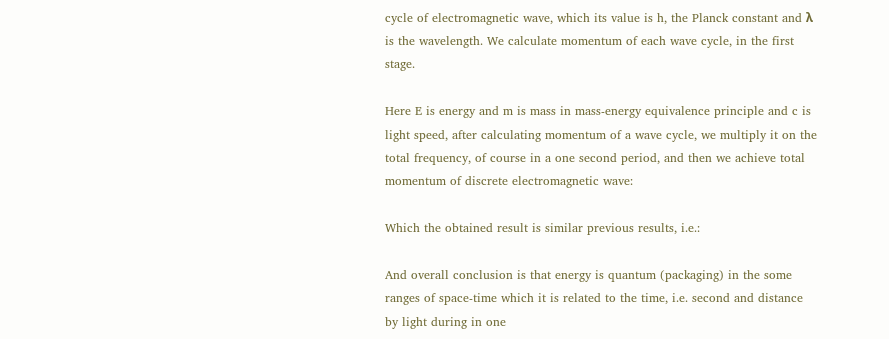cycle of electromagnetic wave, which its value is h, the Planck constant and λ is the wavelength. We calculate momentum of each wave cycle, in the first stage.

Here E is energy and m is mass in mass-energy equivalence principle and c is light speed, after calculating momentum of a wave cycle, we multiply it on the total frequency, of course in a one second period, and then we achieve total momentum of discrete electromagnetic wave:

Which the obtained result is similar previous results, i.e.:

And overall conclusion is that energy is quantum (packaging) in the some ranges of space-time which it is related to the time, i.e. second and distance by light during in one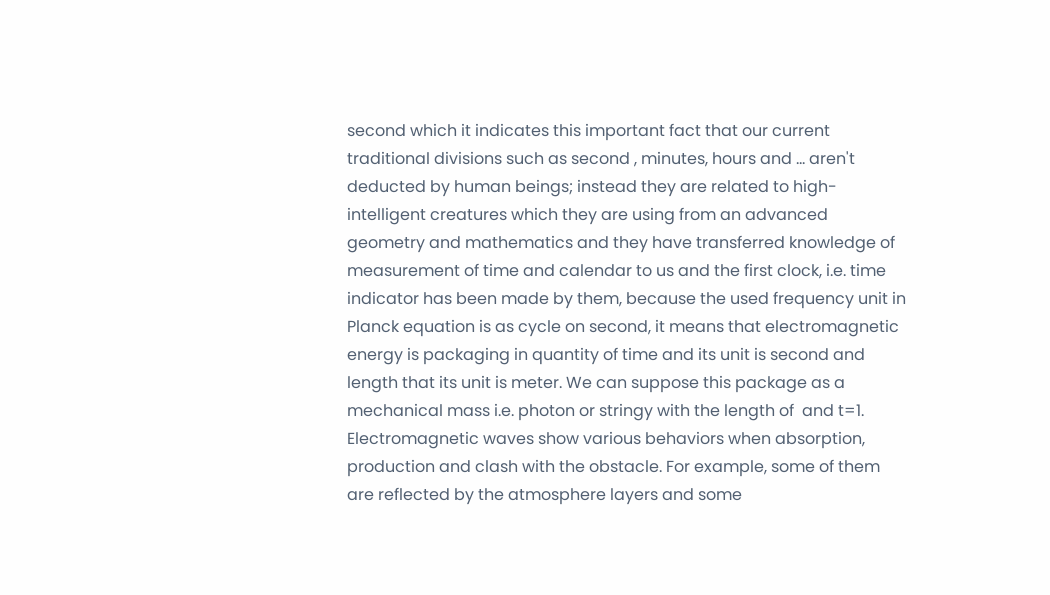second which it indicates this important fact that our current traditional divisions such as second , minutes, hours and ... aren't deducted by human beings; instead they are related to high-intelligent creatures which they are using from an advanced geometry and mathematics and they have transferred knowledge of measurement of time and calendar to us and the first clock, i.e. time indicator has been made by them, because the used frequency unit in Planck equation is as cycle on second, it means that electromagnetic energy is packaging in quantity of time and its unit is second and length that its unit is meter. We can suppose this package as a mechanical mass i.e. photon or stringy with the length of  and t=1. Electromagnetic waves show various behaviors when absorption, production and clash with the obstacle. For example, some of them are reflected by the atmosphere layers and some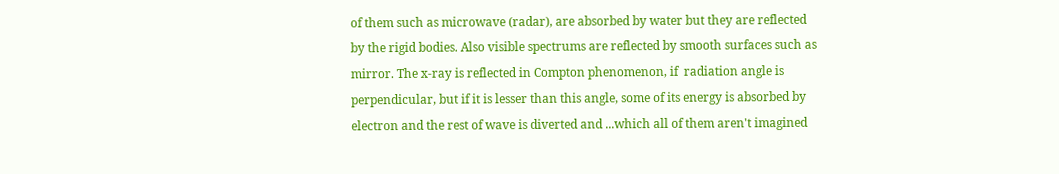of them such as microwave (radar), are absorbed by water but they are reflected by the rigid bodies. Also visible spectrums are reflected by smooth surfaces such as mirror. The x-ray is reflected in Compton phenomenon, if  radiation angle is perpendicular, but if it is lesser than this angle, some of its energy is absorbed by electron and the rest of wave is diverted and ...which all of them aren't imagined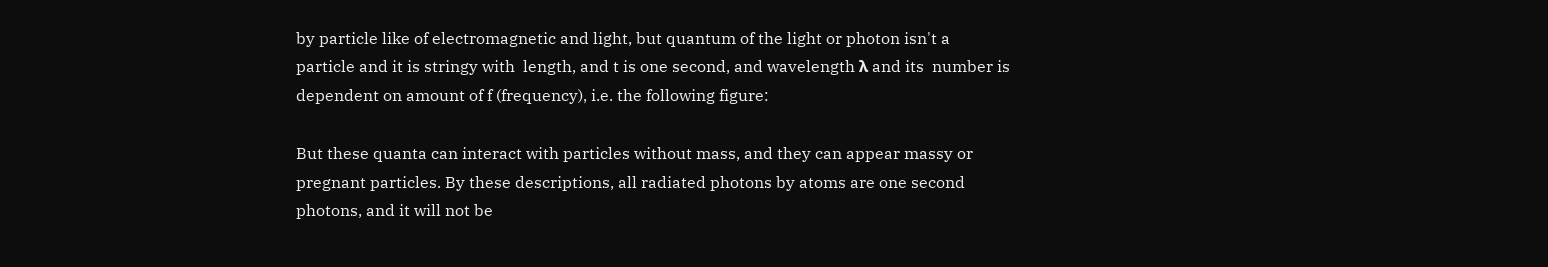by particle like of electromagnetic and light, but quantum of the light or photon isn't a particle and it is stringy with  length, and t is one second, and wavelength λ and its  number is dependent on amount of f (frequency), i.e. the following figure:

But these quanta can interact with particles without mass, and they can appear massy or pregnant particles. By these descriptions, all radiated photons by atoms are one second photons, and it will not be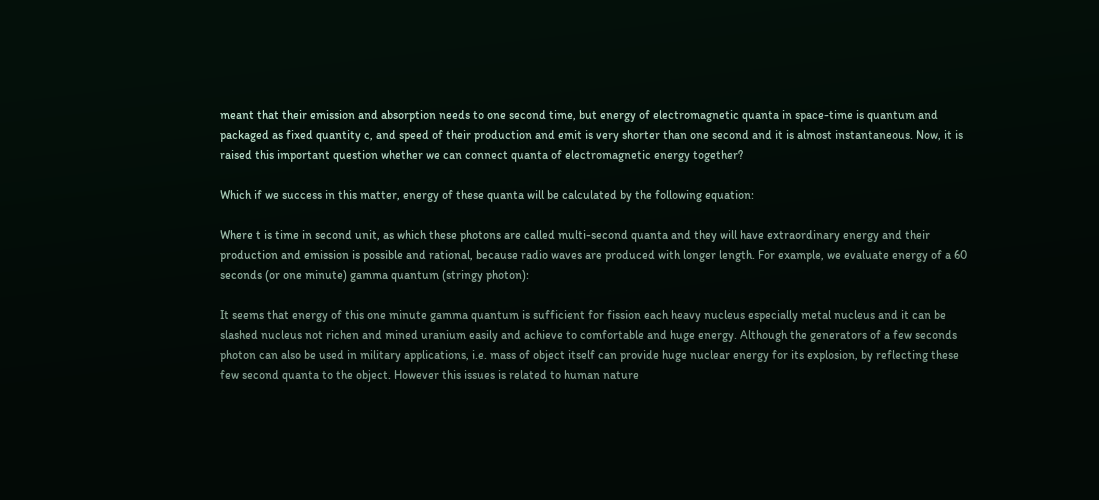meant that their emission and absorption needs to one second time, but energy of electromagnetic quanta in space-time is quantum and packaged as fixed quantity c, and speed of their production and emit is very shorter than one second and it is almost instantaneous. Now, it is raised this important question whether we can connect quanta of electromagnetic energy together?

Which if we success in this matter, energy of these quanta will be calculated by the following equation:

Where t is time in second unit, as which these photons are called multi-second quanta and they will have extraordinary energy and their production and emission is possible and rational, because radio waves are produced with longer length. For example, we evaluate energy of a 60 seconds (or one minute) gamma quantum (stringy photon):

It seems that energy of this one minute gamma quantum is sufficient for fission each heavy nucleus especially metal nucleus and it can be slashed nucleus not richen and mined uranium easily and achieve to comfortable and huge energy. Although the generators of a few seconds photon can also be used in military applications, i.e. mass of object itself can provide huge nuclear energy for its explosion, by reflecting these few second quanta to the object. However this issues is related to human nature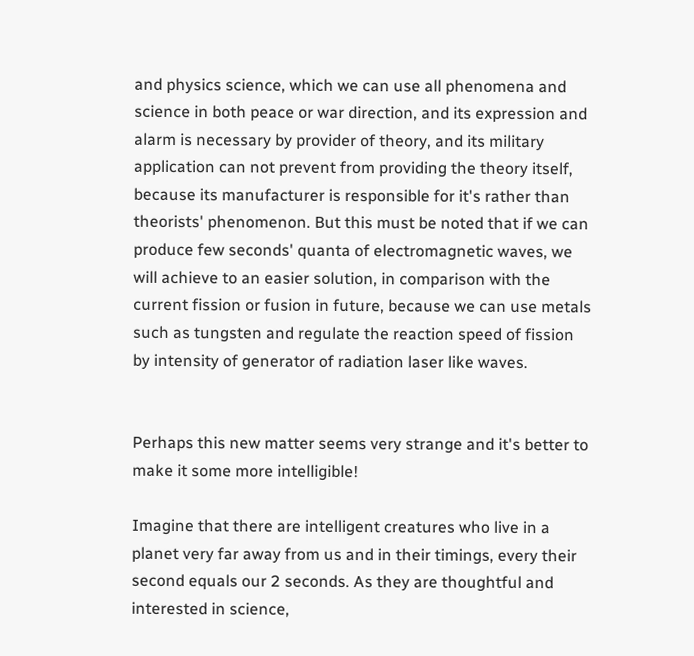and physics science, which we can use all phenomena and science in both peace or war direction, and its expression and alarm is necessary by provider of theory, and its military application can not prevent from providing the theory itself, because its manufacturer is responsible for it's rather than theorists' phenomenon. But this must be noted that if we can produce few seconds' quanta of electromagnetic waves, we will achieve to an easier solution, in comparison with the current fission or fusion in future, because we can use metals such as tungsten and regulate the reaction speed of fission by intensity of generator of radiation laser like waves.


Perhaps this new matter seems very strange and it's better to make it some more intelligible!

Imagine that there are intelligent creatures who live in a planet very far away from us and in their timings, every their second equals our 2 seconds. As they are thoughtful and interested in science,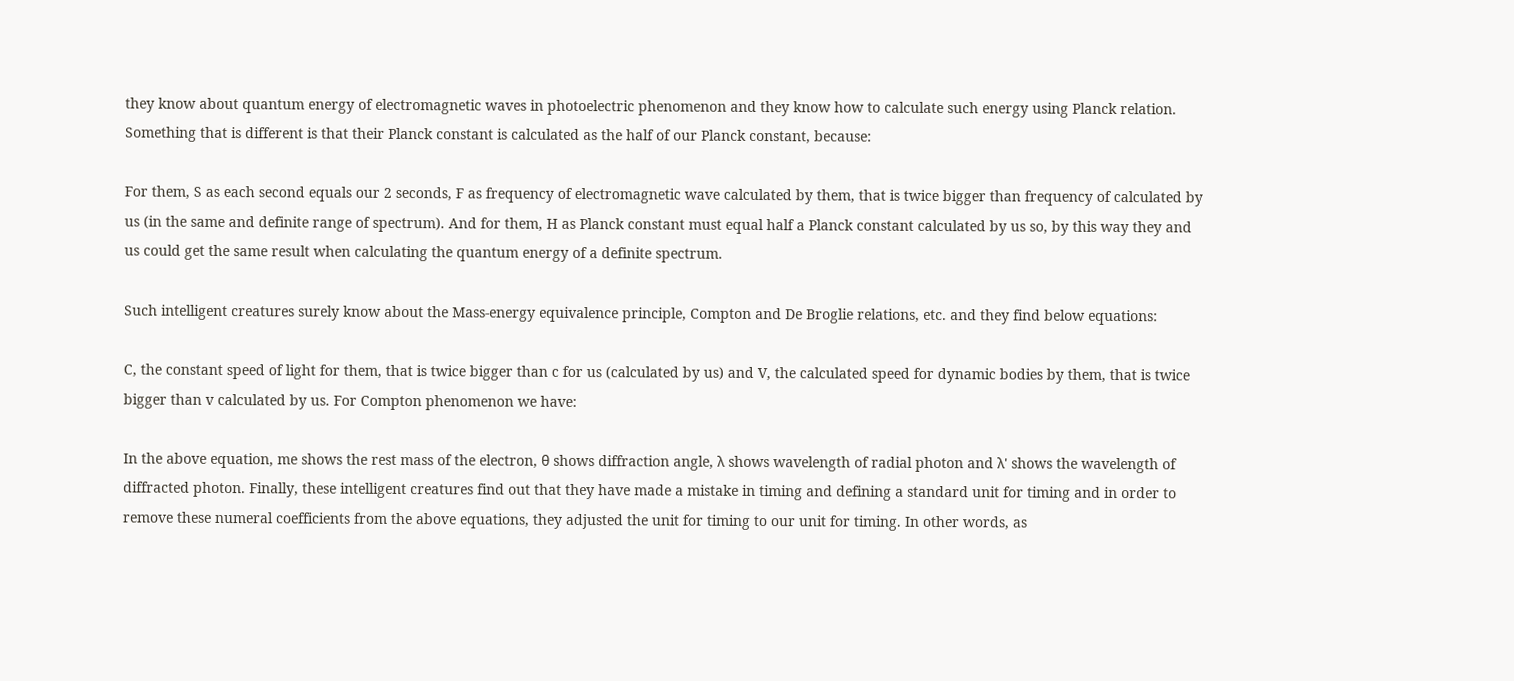they know about quantum energy of electromagnetic waves in photoelectric phenomenon and they know how to calculate such energy using Planck relation. Something that is different is that their Planck constant is calculated as the half of our Planck constant, because:

For them, S as each second equals our 2 seconds, F as frequency of electromagnetic wave calculated by them, that is twice bigger than frequency of calculated by us (in the same and definite range of spectrum). And for them, H as Planck constant must equal half a Planck constant calculated by us so, by this way they and us could get the same result when calculating the quantum energy of a definite spectrum.

Such intelligent creatures surely know about the Mass-energy equivalence principle, Compton and De Broglie relations, etc. and they find below equations:

C, the constant speed of light for them, that is twice bigger than c for us (calculated by us) and V, the calculated speed for dynamic bodies by them, that is twice bigger than v calculated by us. For Compton phenomenon we have:

In the above equation, me shows the rest mass of the electron, θ shows diffraction angle, λ shows wavelength of radial photon and λ' shows the wavelength of diffracted photon. Finally, these intelligent creatures find out that they have made a mistake in timing and defining a standard unit for timing and in order to remove these numeral coefficients from the above equations, they adjusted the unit for timing to our unit for timing. In other words, as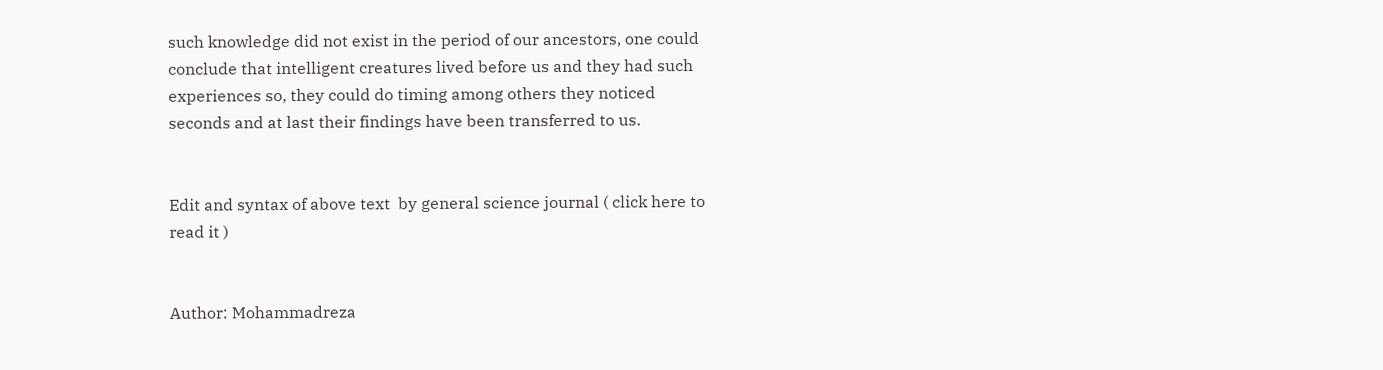such knowledge did not exist in the period of our ancestors, one could conclude that intelligent creatures lived before us and they had such experiences so, they could do timing among others they noticed seconds and at last their findings have been transferred to us.


Edit and syntax of above text  by general science journal ( click here to read it )


Author: Mohammadreza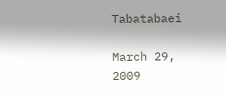Tabatabaei

March 29, 2009